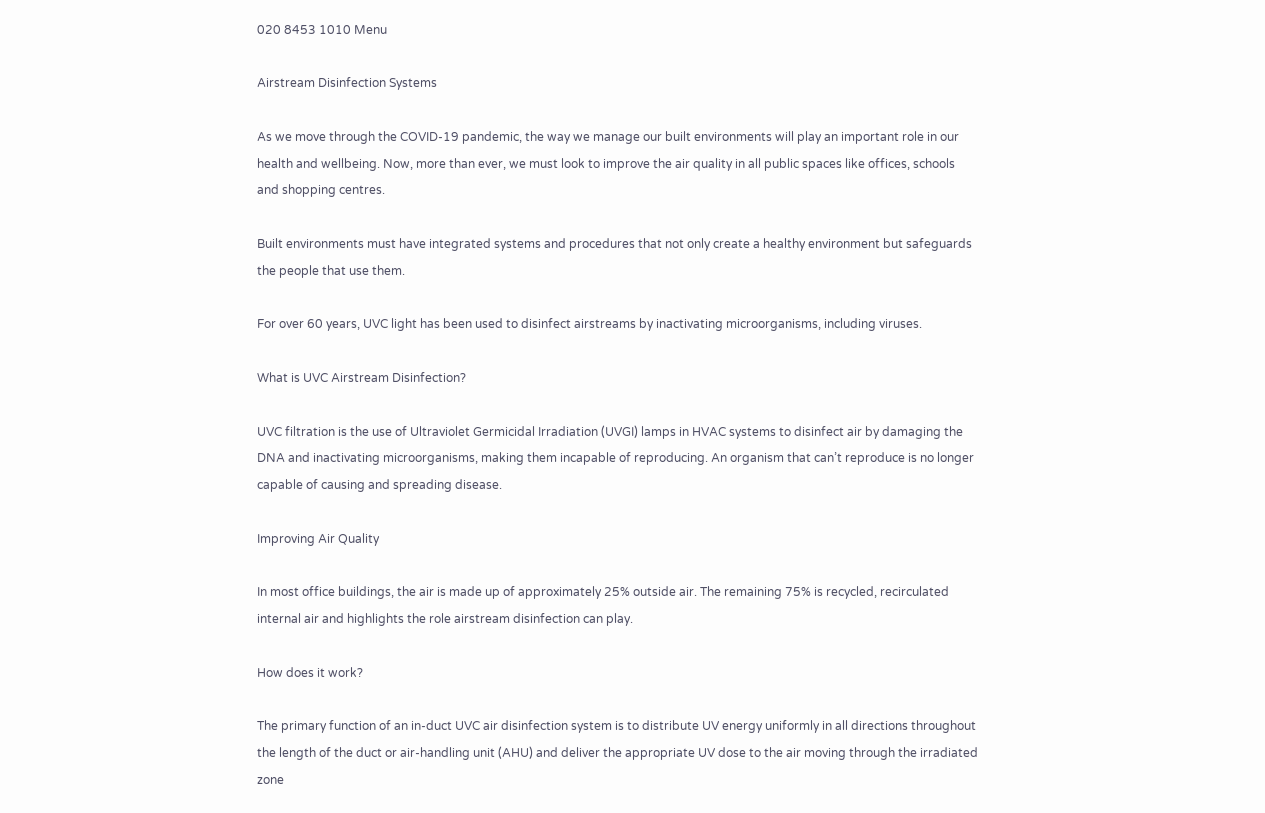020 8453 1010 Menu

Airstream Disinfection Systems

As we move through the COVID-19 pandemic, the way we manage our built environments will play an important role in our health and wellbeing. Now, more than ever, we must look to improve the air quality in all public spaces like offices, schools and shopping centres.

Built environments must have integrated systems and procedures that not only create a healthy environment but safeguards the people that use them.

For over 60 years, UVC light has been used to disinfect airstreams by inactivating microorganisms, including viruses.

What is UVC Airstream Disinfection?

UVC filtration is the use of Ultraviolet Germicidal Irradiation (UVGI) lamps in HVAC systems to disinfect air by damaging the DNA and inactivating microorganisms, making them incapable of reproducing. An organism that can’t reproduce is no longer capable of causing and spreading disease.

Improving Air Quality

In most office buildings, the air is made up of approximately 25% outside air. The remaining 75% is recycled, recirculated internal air and highlights the role airstream disinfection can play.

How does it work?

The primary function of an in-duct UVC air disinfection system is to distribute UV energy uniformly in all directions throughout the length of the duct or air-handling unit (AHU) and deliver the appropriate UV dose to the air moving through the irradiated zone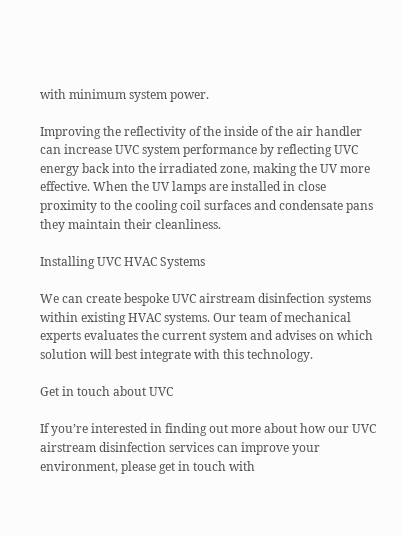with minimum system power.

Improving the reflectivity of the inside of the air handler can increase UVC system performance by reflecting UVC energy back into the irradiated zone, making the UV more effective. When the UV lamps are installed in close proximity to the cooling coil surfaces and condensate pans they maintain their cleanliness.

Installing UVC HVAC Systems

We can create bespoke UVC airstream disinfection systems within existing HVAC systems. Our team of mechanical experts evaluates the current system and advises on which solution will best integrate with this technology.

Get in touch about UVC

If you’re interested in finding out more about how our UVC airstream disinfection services can improve your environment, please get in touch with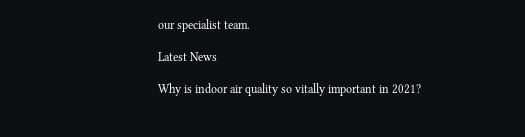our specialist team.

Latest News

Why is indoor air quality so vitally important in 2021?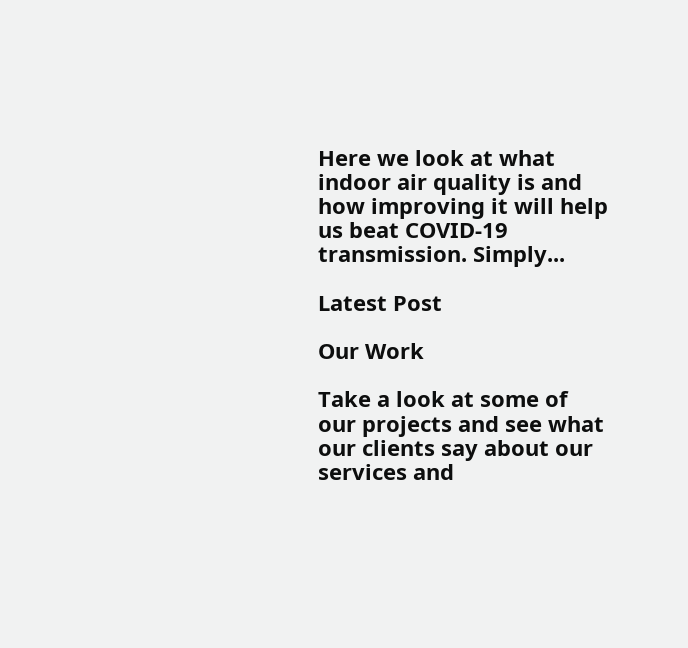Here we look at what indoor air quality is and how improving it will help us beat COVID-19 transmission. Simply...

Latest Post

Our Work

Take a look at some of our projects and see what our clients say about our services and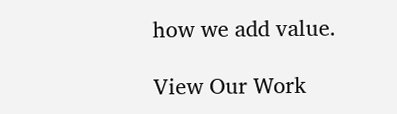how we add value.

View Our Work